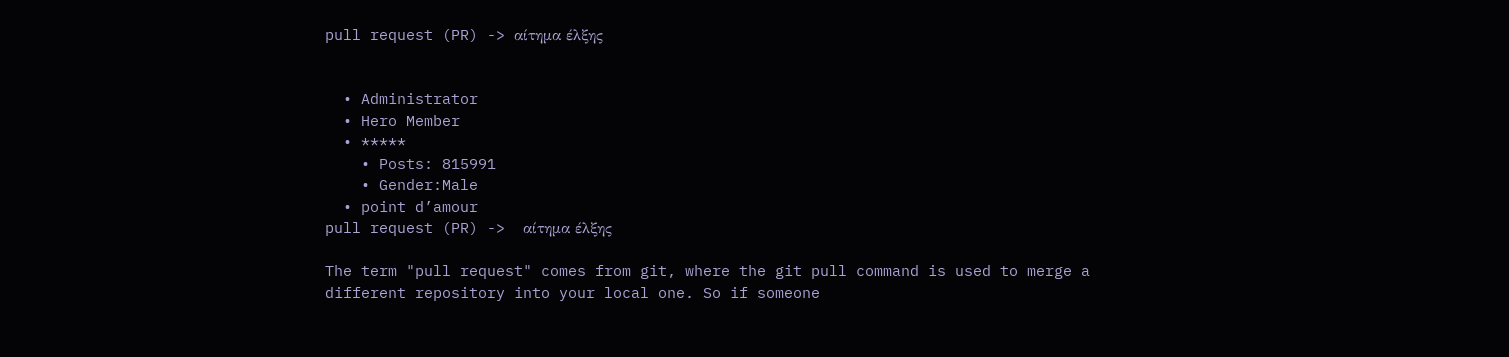pull request (PR) -> αίτημα έλξης


  • Administrator
  • Hero Member
  • *****
    • Posts: 815991
    • Gender:Male
  • point d’amour
pull request (PR) ->  αίτημα έλξης

The term "pull request" comes from git, where the git pull command is used to merge a different repository into your local one. So if someone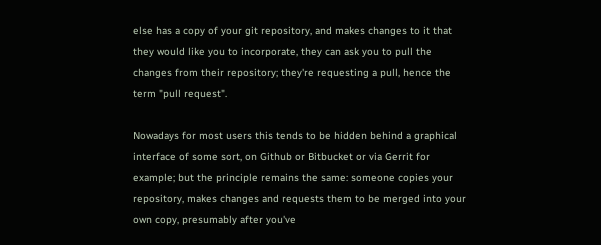else has a copy of your git repository, and makes changes to it that they would like you to incorporate, they can ask you to pull the changes from their repository; they're requesting a pull, hence the term "pull request".

Nowadays for most users this tends to be hidden behind a graphical interface of some sort, on Github or Bitbucket or via Gerrit for example; but the principle remains the same: someone copies your repository, makes changes and requests them to be merged into your own copy, presumably after you've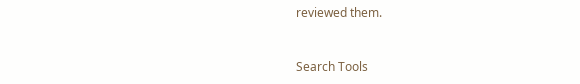reviewed them.


Search Tools